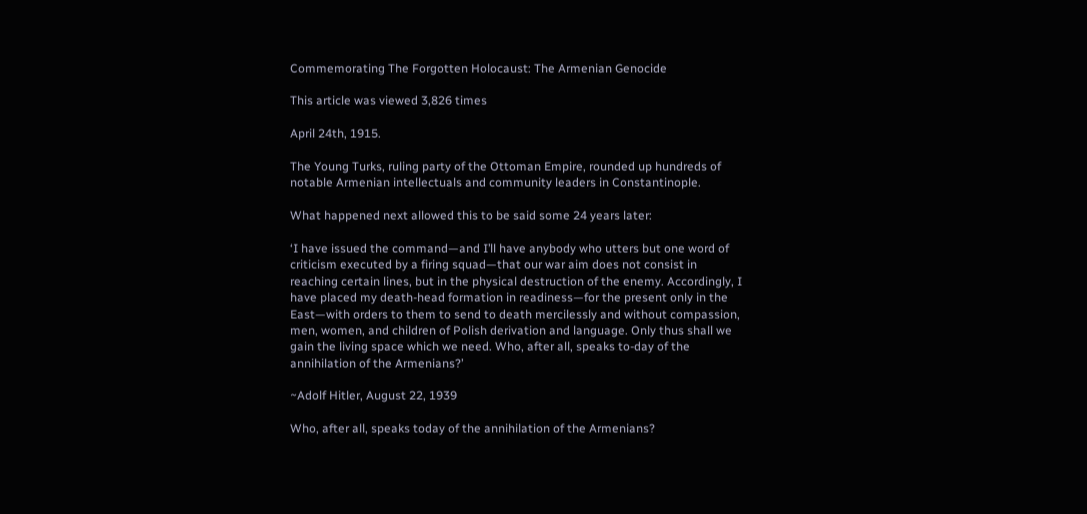Commemorating The Forgotten Holocaust: The Armenian Genocide

This article was viewed 3,826 times

April 24th, 1915.

The Young Turks, ruling party of the Ottoman Empire, rounded up hundreds of notable Armenian intellectuals and community leaders in Constantinople.

What happened next allowed this to be said some 24 years later:

‘I have issued the command—and I’ll have anybody who utters but one word of criticism executed by a firing squad—that our war aim does not consist in reaching certain lines, but in the physical destruction of the enemy. Accordingly, I have placed my death-head formation in readiness—for the present only in the East—with orders to them to send to death mercilessly and without compassion, men, women, and children of Polish derivation and language. Only thus shall we gain the living space which we need. Who, after all, speaks to-day of the annihilation of the Armenians?’

~Adolf Hitler, August 22, 1939

Who, after all, speaks today of the annihilation of the Armenians?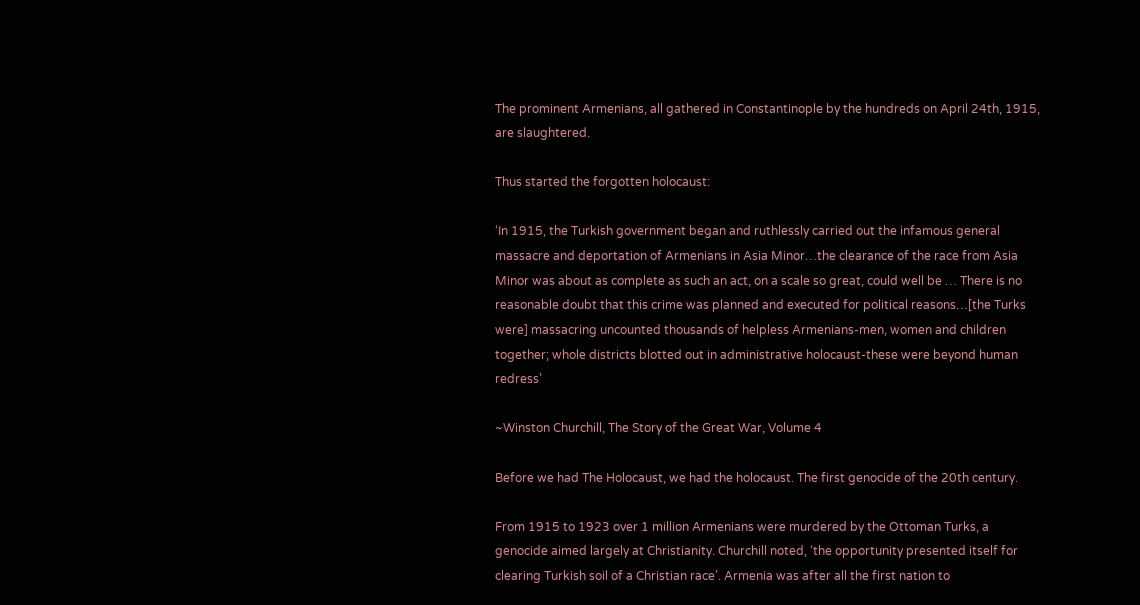The prominent Armenians, all gathered in Constantinople by the hundreds on April 24th, 1915, are slaughtered.

Thus started the forgotten holocaust:

‘In 1915, the Turkish government began and ruthlessly carried out the infamous general massacre and deportation of Armenians in Asia Minor…the clearance of the race from Asia Minor was about as complete as such an act, on a scale so great, could well be … There is no reasonable doubt that this crime was planned and executed for political reasons…[the Turks were] massacring uncounted thousands of helpless Armenians-men, women and children together; whole districts blotted out in administrative holocaust-these were beyond human redress’

~Winston Churchill, The Story of the Great War, Volume 4

Before we had The Holocaust, we had the holocaust. The first genocide of the 20th century.

From 1915 to 1923 over 1 million Armenians were murdered by the Ottoman Turks, a genocide aimed largely at Christianity. Churchill noted, ‘the opportunity presented itself for clearing Turkish soil of a Christian race’. Armenia was after all the first nation to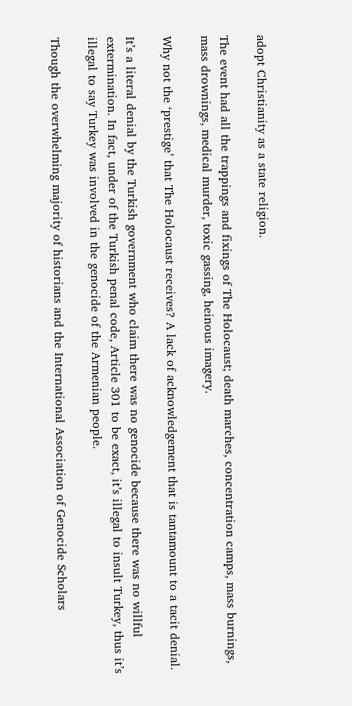adopt Christianity as a state religion.

The event had all the trappings and fixings of The Holocaust; death marches, concentration camps, mass burnings, mass drownings, medical murder, toxic gassing, heinous imagery.

Why not the ‘prestige’ that The Holocaust receives? A lack of acknowledgement that is tantamount to a tacit denial.

It’s a literal denial by the Turkish government who claim there was no genocide because there was no willful extermination. In fact, under of the Turkish penal code, Article 301 to be exact, it’s illegal to insult Turkey, thus it’s illegal to say Turkey was involved in the genocide of the Armenian people.

Though the overwhelming majority of historians and the International Association of Genocide Scholars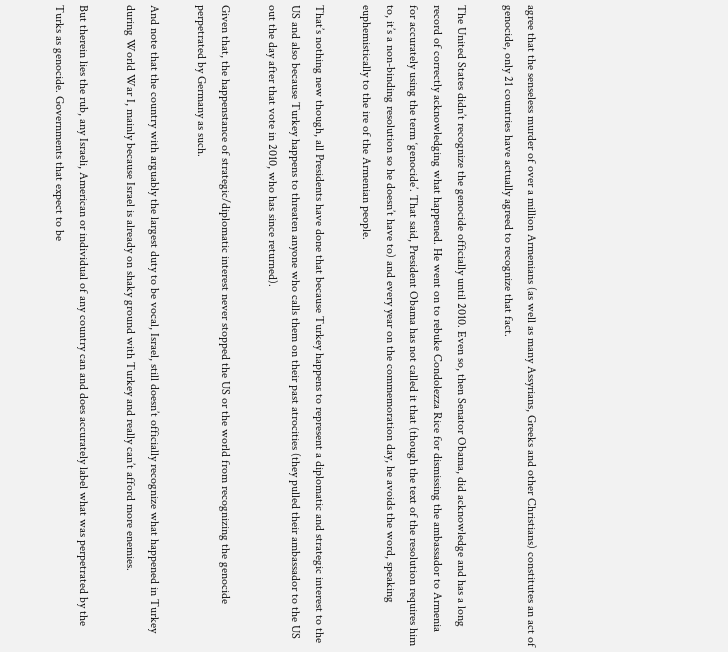agree that the senseless murder of over a million Armenians (as well as many Assyrians, Greeks and other Christians) constitutes an act of genocide, only 21 countries have actually agreed to recognize that fact.

The United States didn’t recognize the genocide officially until 2010. Even so, then Senator Obama, did acknowledge and has a long record of correctly acknowledging what happened. He went on to rebuke Condolezza Rice for dismissing the ambassador to Armenia for accurately using the term ‘genocide’. That said, President Obama has not called it that (though the text of the resolution requires him to, it’s a non-binding resolution so he doesn’t have to) and every year on the commemoration day, he avoids the word, speaking euphemistically to the ire of the Armenian people.

That’s nothing new though, all Presidents have done that because Turkey happens to represent a diplomatic and strategic interest to the US and also because Turkey happens to threaten anyone who calls them on their past atrocities (they pulled their ambassador to the US out the day after that vote in 2010, who has since returned).

Given that, the happenstance of strategic/diplomatic interest never stopped the US or the world from recognizing the genocide perpetrated by Germany as such.

And note that the country with arguably the largest duty to be vocal, Israel, still doesn’t officially recognize what happened in Turkey during World War I, mainly because Israel is already on shaky ground with Turkey and really can’t afford more enemies.

But therein lies the rub, any Israeli, American or individual of any country can and does accurately label what was perpetrated by the Turks as genocide. Governments that expect to be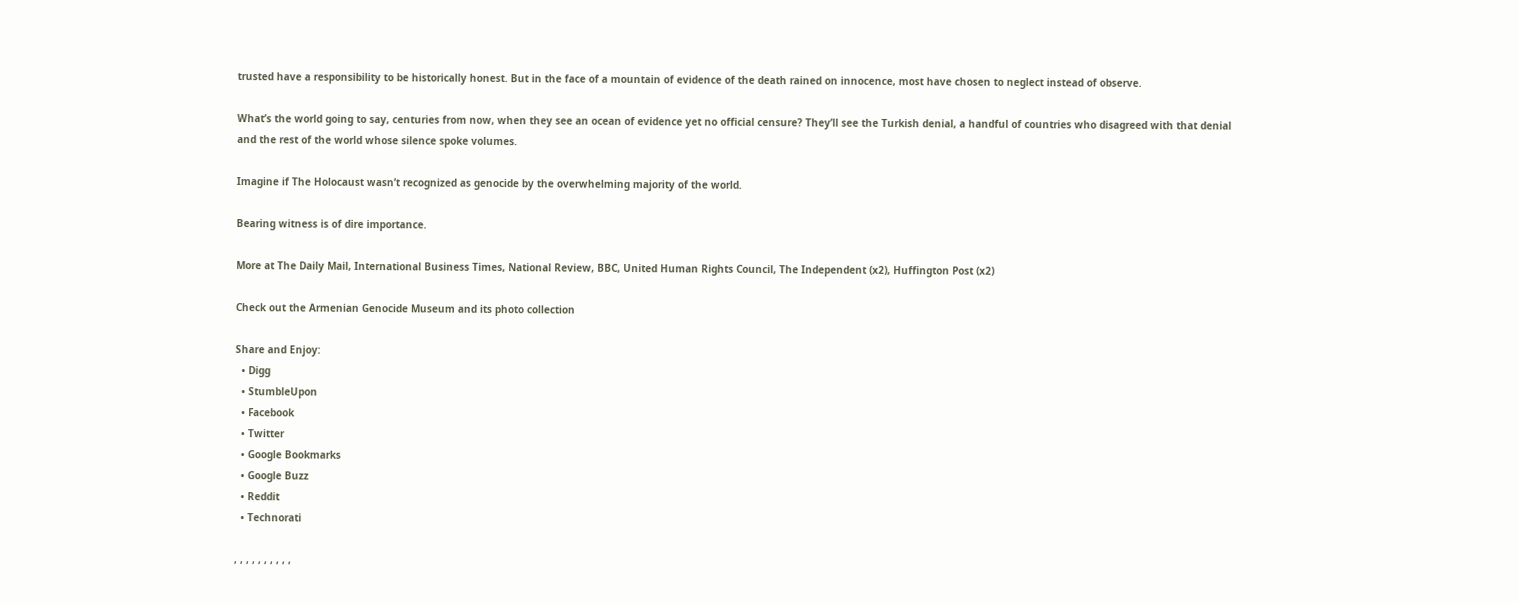trusted have a responsibility to be historically honest. But in the face of a mountain of evidence of the death rained on innocence, most have chosen to neglect instead of observe.

What’s the world going to say, centuries from now, when they see an ocean of evidence yet no official censure? They’ll see the Turkish denial, a handful of countries who disagreed with that denial and the rest of the world whose silence spoke volumes.

Imagine if The Holocaust wasn’t recognized as genocide by the overwhelming majority of the world.

Bearing witness is of dire importance.

More at The Daily Mail, International Business Times, National Review, BBC, United Human Rights Council, The Independent (x2), Huffington Post (x2)

Check out the Armenian Genocide Museum and its photo collection

Share and Enjoy:
  • Digg
  • StumbleUpon
  • Facebook
  • Twitter
  • Google Bookmarks
  • Google Buzz
  • Reddit
  • Technorati

, , , , , , , , , ,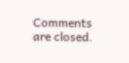Comments are closed.